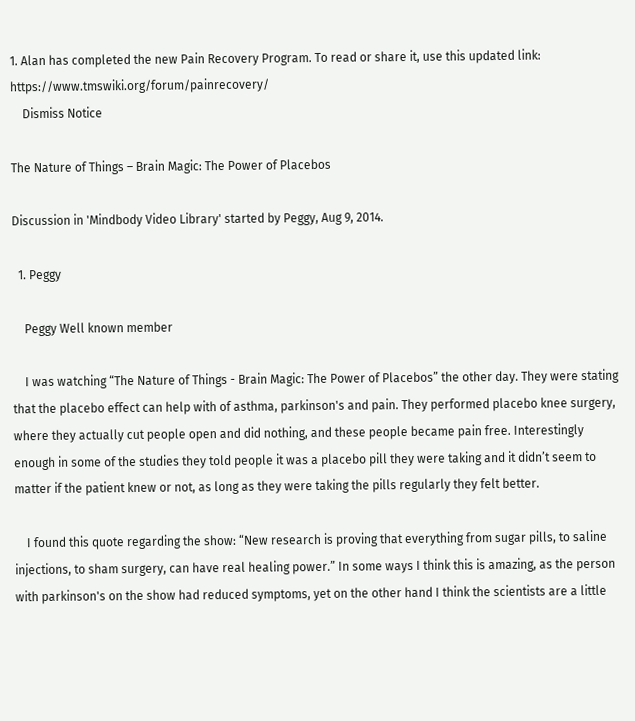1. Alan has completed the new Pain Recovery Program. To read or share it, use this updated link: https://www.tmswiki.org/forum/painrecovery/
    Dismiss Notice

The Nature of Things – Brain Magic: The Power of Placebos

Discussion in 'Mindbody Video Library' started by Peggy, Aug 9, 2014.

  1. Peggy

    Peggy Well known member

    I was watching “The Nature of Things - Brain Magic: The Power of Placebos” the other day. They were stating that the placebo effect can help with of asthma, parkinson's and pain. They performed placebo knee surgery, where they actually cut people open and did nothing, and these people became pain free. Interestingly enough in some of the studies they told people it was a placebo pill they were taking and it didn’t seem to matter if the patient knew or not, as long as they were taking the pills regularly they felt better.

    I found this quote regarding the show: “New research is proving that everything from sugar pills, to saline injections, to sham surgery, can have real healing power.” In some ways I think this is amazing, as the person with parkinson's on the show had reduced symptoms, yet on the other hand I think the scientists are a little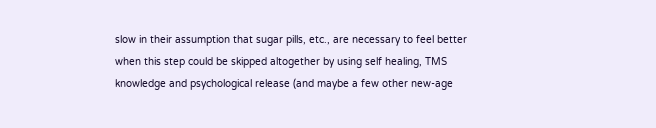slow in their assumption that sugar pills, etc., are necessary to feel better when this step could be skipped altogether by using self healing, TMS knowledge and psychological release (and maybe a few other new-age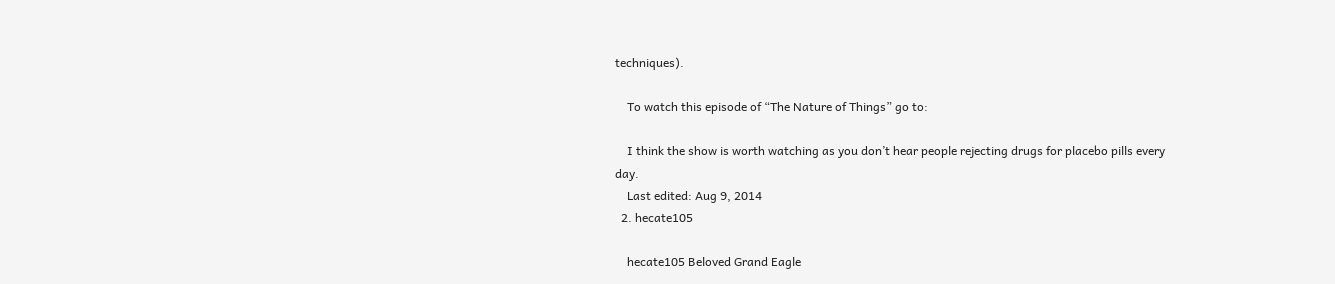techniques).

    To watch this episode of “The Nature of Things” go to:

    I think the show is worth watching as you don’t hear people rejecting drugs for placebo pills every day.
    Last edited: Aug 9, 2014
  2. hecate105

    hecate105 Beloved Grand Eagle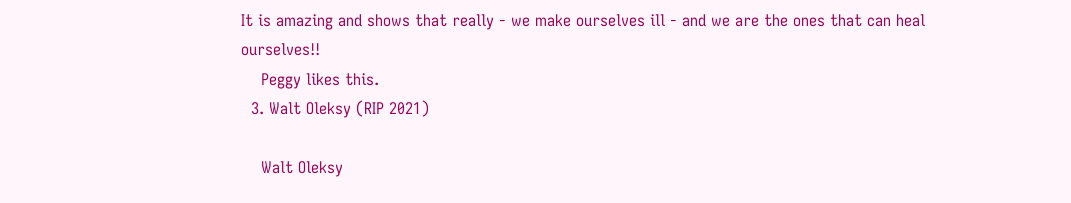It is amazing and shows that really - we make ourselves ill - and we are the ones that can heal ourselves!!
    Peggy likes this.
  3. Walt Oleksy (RIP 2021)

    Walt Oleksy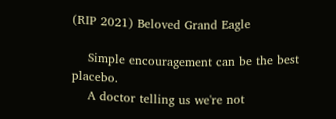(RIP 2021) Beloved Grand Eagle

    Simple encouragement can be the best placebo.
    A doctor telling us we're not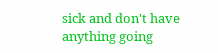sick and don't have anything going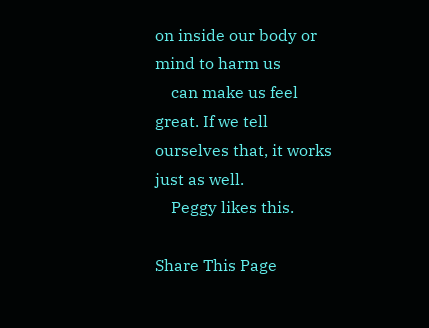on inside our body or mind to harm us
    can make us feel great. If we tell ourselves that, it works just as well.
    Peggy likes this.

Share This Page